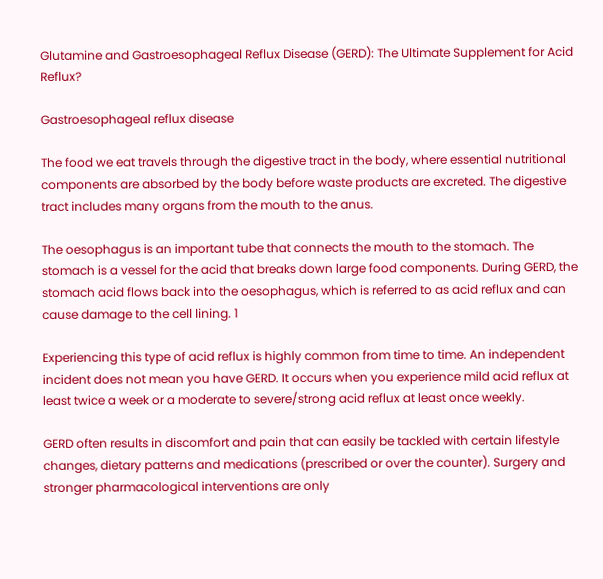Glutamine and Gastroesophageal Reflux Disease (GERD): The Ultimate Supplement for Acid Reflux?

Gastroesophageal reflux disease

The food we eat travels through the digestive tract in the body, where essential nutritional components are absorbed by the body before waste products are excreted. The digestive tract includes many organs from the mouth to the anus.

The oesophagus is an important tube that connects the mouth to the stomach. The stomach is a vessel for the acid that breaks down large food components. During GERD, the stomach acid flows back into the oesophagus, which is referred to as acid reflux and can cause damage to the cell lining. 1

Experiencing this type of acid reflux is highly common from time to time. An independent incident does not mean you have GERD. It occurs when you experience mild acid reflux at least twice a week or a moderate to severe/strong acid reflux at least once weekly.

GERD often results in discomfort and pain that can easily be tackled with certain lifestyle changes, dietary patterns and medications (prescribed or over the counter). Surgery and stronger pharmacological interventions are only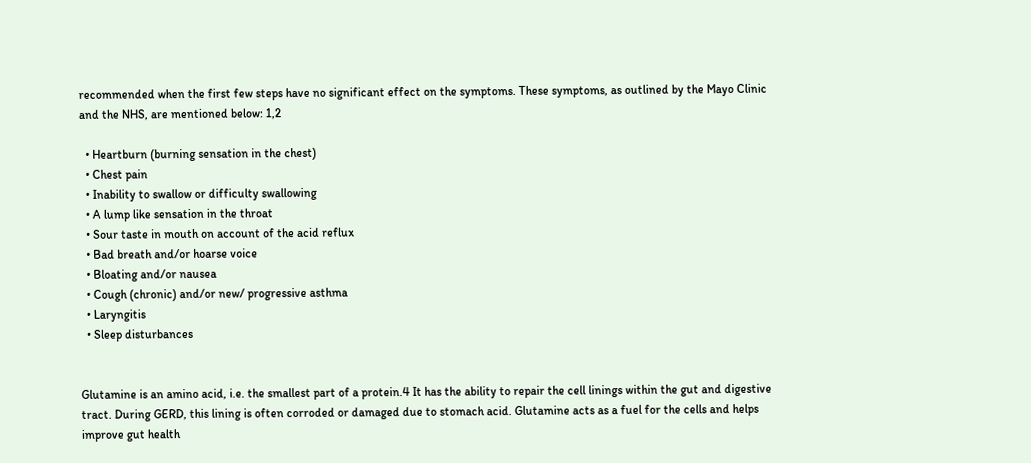recommended when the first few steps have no significant effect on the symptoms. These symptoms, as outlined by the Mayo Clinic and the NHS, are mentioned below: 1,2

  • Heartburn (burning sensation in the chest)
  • Chest pain
  • Inability to swallow or difficulty swallowing
  • A lump like sensation in the throat
  • Sour taste in mouth on account of the acid reflux
  • Bad breath and/or hoarse voice
  • Bloating and/or nausea
  • Cough (chronic) and/or new/ progressive asthma
  • Laryngitis
  • Sleep disturbances


Glutamine is an amino acid, i.e. the smallest part of a protein.4 It has the ability to repair the cell linings within the gut and digestive tract. During GERD, this lining is often corroded or damaged due to stomach acid. Glutamine acts as a fuel for the cells and helps improve gut health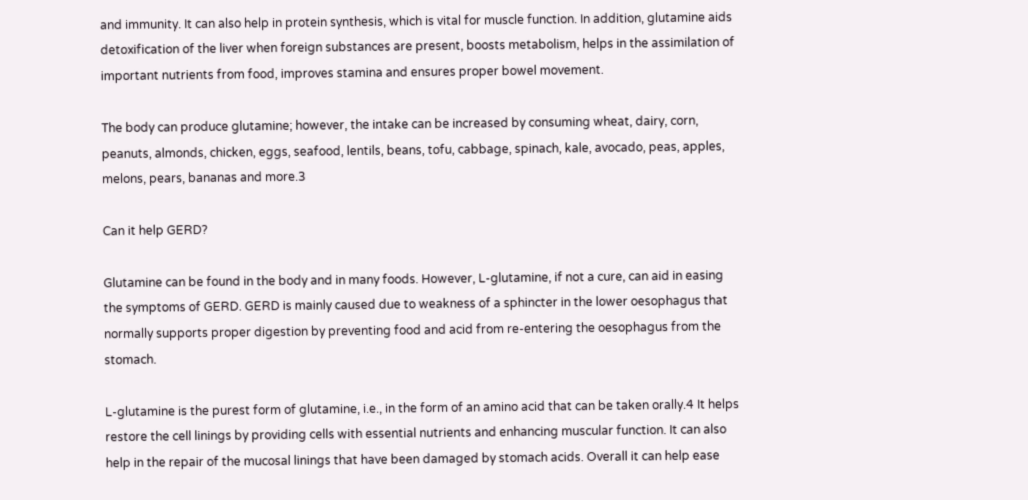and immunity. It can also help in protein synthesis, which is vital for muscle function. In addition, glutamine aids detoxification of the liver when foreign substances are present, boosts metabolism, helps in the assimilation of important nutrients from food, improves stamina and ensures proper bowel movement.

The body can produce glutamine; however, the intake can be increased by consuming wheat, dairy, corn, peanuts, almonds, chicken, eggs, seafood, lentils, beans, tofu, cabbage, spinach, kale, avocado, peas, apples, melons, pears, bananas and more.3

Can it help GERD?

Glutamine can be found in the body and in many foods. However, L-glutamine, if not a cure, can aid in easing the symptoms of GERD. GERD is mainly caused due to weakness of a sphincter in the lower oesophagus that normally supports proper digestion by preventing food and acid from re-entering the oesophagus from the stomach.

L-glutamine is the purest form of glutamine, i.e., in the form of an amino acid that can be taken orally.4 It helps restore the cell linings by providing cells with essential nutrients and enhancing muscular function. It can also help in the repair of the mucosal linings that have been damaged by stomach acids. Overall it can help ease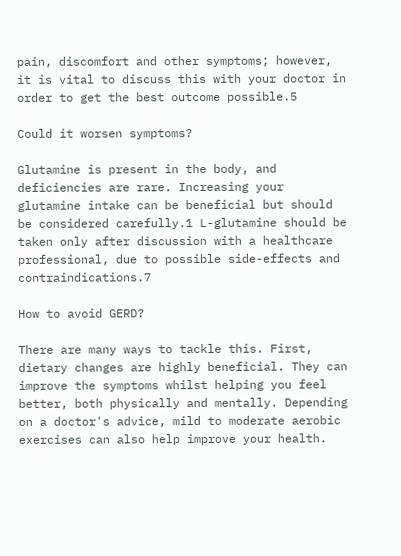pain, discomfort and other symptoms; however, it is vital to discuss this with your doctor in order to get the best outcome possible.5

Could it worsen symptoms?

Glutamine is present in the body, and deficiencies are rare. Increasing your glutamine intake can be beneficial but should be considered carefully.1 L-glutamine should be taken only after discussion with a healthcare professional, due to possible side-effects and contraindications.7

How to avoid GERD?

There are many ways to tackle this. First, dietary changes are highly beneficial. They can improve the symptoms whilst helping you feel better, both physically and mentally. Depending on a doctor's advice, mild to moderate aerobic exercises can also help improve your health.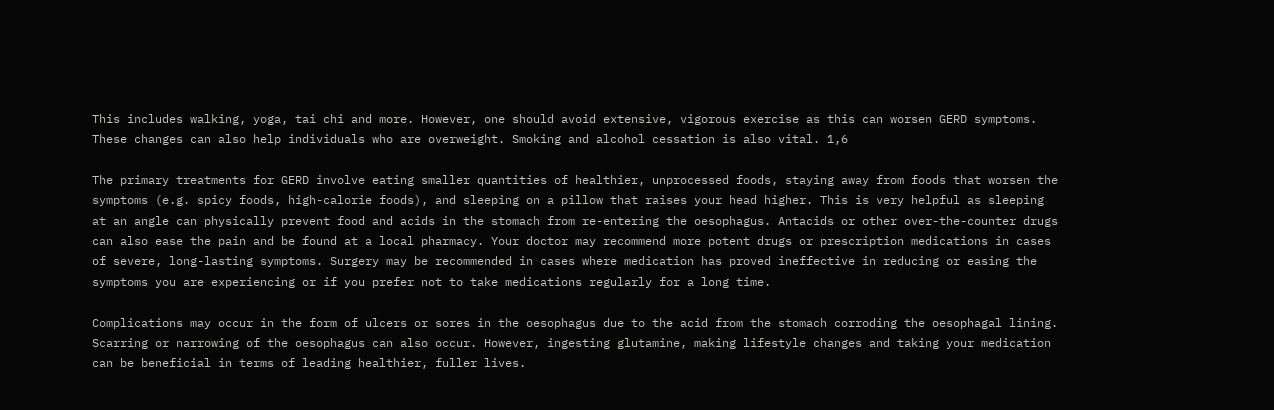This includes walking, yoga, tai chi and more. However, one should avoid extensive, vigorous exercise as this can worsen GERD symptoms. These changes can also help individuals who are overweight. Smoking and alcohol cessation is also vital. 1,6

The primary treatments for GERD involve eating smaller quantities of healthier, unprocessed foods, staying away from foods that worsen the symptoms (e.g. spicy foods, high-calorie foods), and sleeping on a pillow that raises your head higher. This is very helpful as sleeping at an angle can physically prevent food and acids in the stomach from re-entering the oesophagus. Antacids or other over-the-counter drugs can also ease the pain and be found at a local pharmacy. Your doctor may recommend more potent drugs or prescription medications in cases of severe, long-lasting symptoms. Surgery may be recommended in cases where medication has proved ineffective in reducing or easing the symptoms you are experiencing or if you prefer not to take medications regularly for a long time.

Complications may occur in the form of ulcers or sores in the oesophagus due to the acid from the stomach corroding the oesophagal lining. Scarring or narrowing of the oesophagus can also occur. However, ingesting glutamine, making lifestyle changes and taking your medication can be beneficial in terms of leading healthier, fuller lives.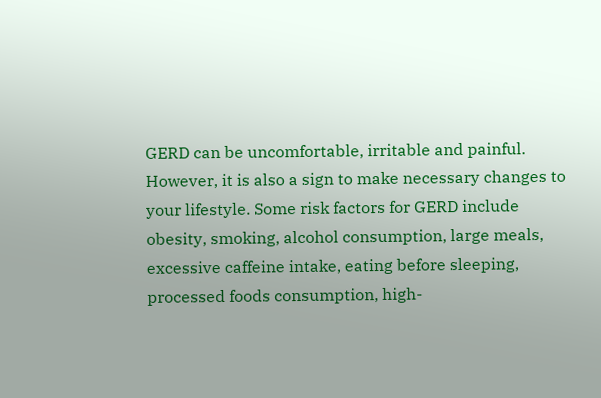GERD can be uncomfortable, irritable and painful. However, it is also a sign to make necessary changes to your lifestyle. Some risk factors for GERD include obesity, smoking, alcohol consumption, large meals, excessive caffeine intake, eating before sleeping, processed foods consumption, high-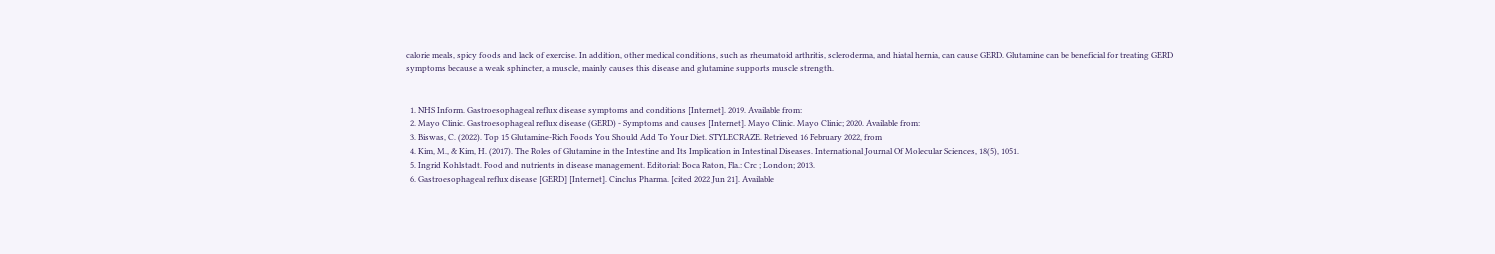calorie meals, spicy foods and lack of exercise. In addition, other medical conditions, such as rheumatoid arthritis, scleroderma, and hiatal hernia, can cause GERD. Glutamine can be beneficial for treating GERD symptoms because a weak sphincter, a muscle, mainly causes this disease and glutamine supports muscle strength.


  1. NHS Inform. Gastroesophageal reflux disease symptoms and conditions [Internet]. 2019. Available from:
  2. Mayo Clinic. Gastroesophageal reflux disease (GERD) - Symptoms and causes [Internet]. Mayo Clinic. Mayo Clinic; 2020. Available from:
  3. Biswas, C. (2022). Top 15 Glutamine-Rich Foods You Should Add To Your Diet. STYLECRAZE. Retrieved 16 February 2022, from
  4. Kim, M., & Kim, H. (2017). The Roles of Glutamine in the Intestine and Its Implication in Intestinal Diseases. International Journal Of Molecular Sciences, 18(5), 1051.
  5. Ingrid Kohlstadt. Food and nutrients in disease management. Editorial: Boca Raton, Fla.: Crc ; London; 2013.
  6. Gastroesophageal reflux disease [GERD] [Internet]. Cinclus Pharma. [cited 2022 Jun 21]. Available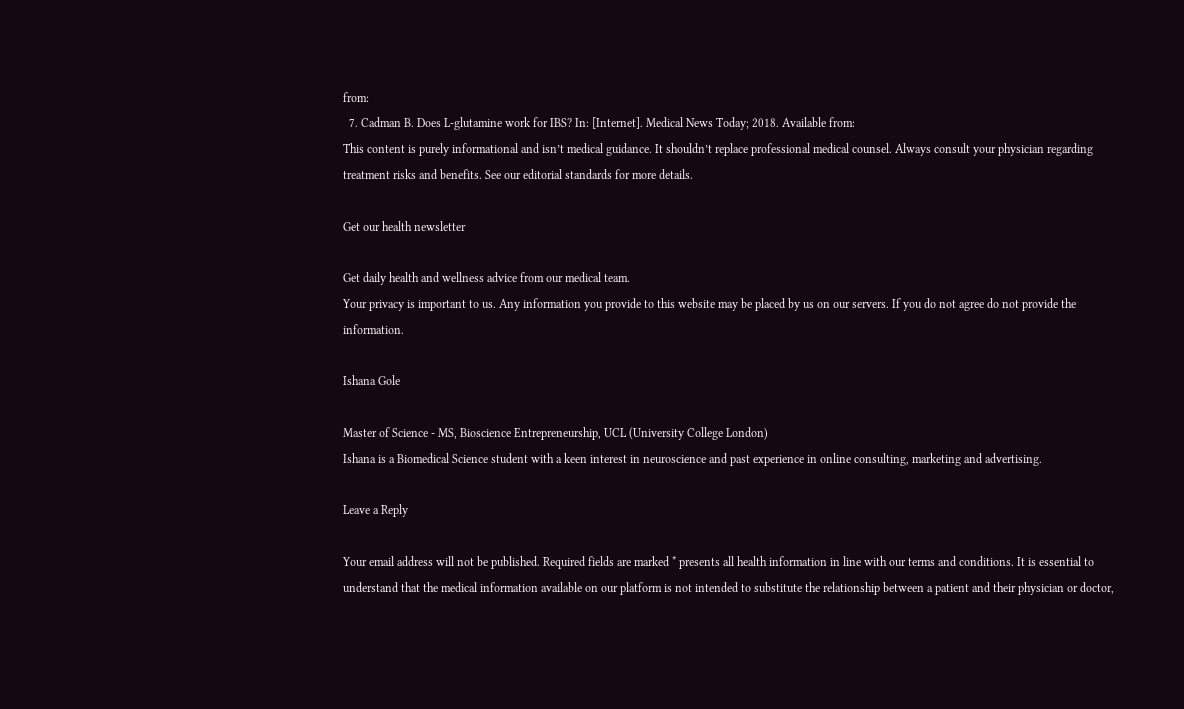from:
  7. Cadman B. Does L-glutamine work for IBS? In: [Internet]. Medical News Today; 2018. Available from:
This content is purely informational and isn’t medical guidance. It shouldn’t replace professional medical counsel. Always consult your physician regarding treatment risks and benefits. See our editorial standards for more details.

Get our health newsletter

Get daily health and wellness advice from our medical team.
Your privacy is important to us. Any information you provide to this website may be placed by us on our servers. If you do not agree do not provide the information.

Ishana Gole

Master of Science - MS, Bioscience Entrepreneurship, UCL (University College London)
Ishana is a Biomedical Science student with a keen interest in neuroscience and past experience in online consulting, marketing and advertising.

Leave a Reply

Your email address will not be published. Required fields are marked * presents all health information in line with our terms and conditions. It is essential to understand that the medical information available on our platform is not intended to substitute the relationship between a patient and their physician or doctor,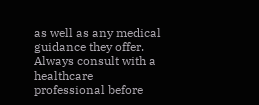as well as any medical guidance they offer. Always consult with a healthcare professional before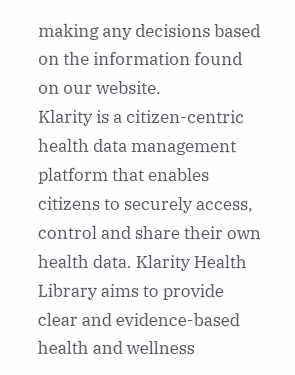making any decisions based on the information found on our website.
Klarity is a citizen-centric health data management platform that enables citizens to securely access, control and share their own health data. Klarity Health Library aims to provide clear and evidence-based health and wellness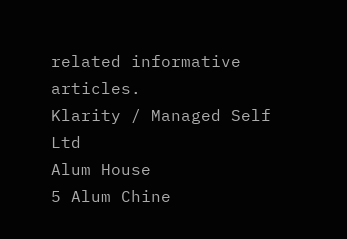related informative articles.
Klarity / Managed Self Ltd
Alum House
5 Alum Chine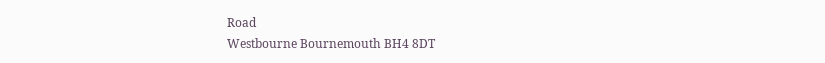Road
Westbourne Bournemouth BH4 8DT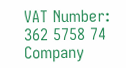VAT Number: 362 5758 74
Company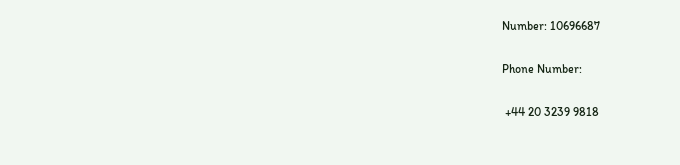Number: 10696687

Phone Number:

 +44 20 3239 9818